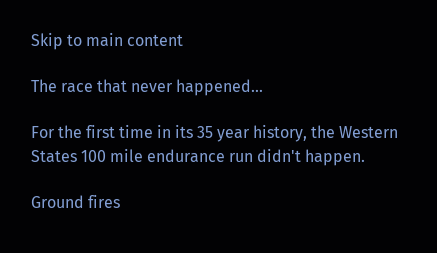Skip to main content

The race that never happened...

For the first time in its 35 year history, the Western States 100 mile endurance run didn't happen.

Ground fires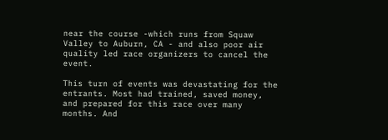near the course -which runs from Squaw Valley to Auburn, CA - and also poor air quality led race organizers to cancel the event.

This turn of events was devastating for the entrants. Most had trained, saved money, and prepared for this race over many months. And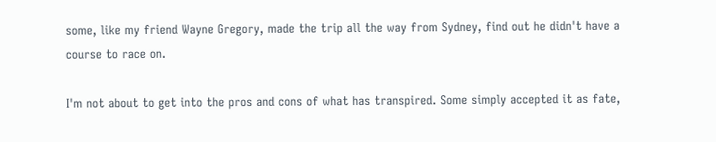some, like my friend Wayne Gregory, made the trip all the way from Sydney, find out he didn't have a course to race on.

I'm not about to get into the pros and cons of what has transpired. Some simply accepted it as fate,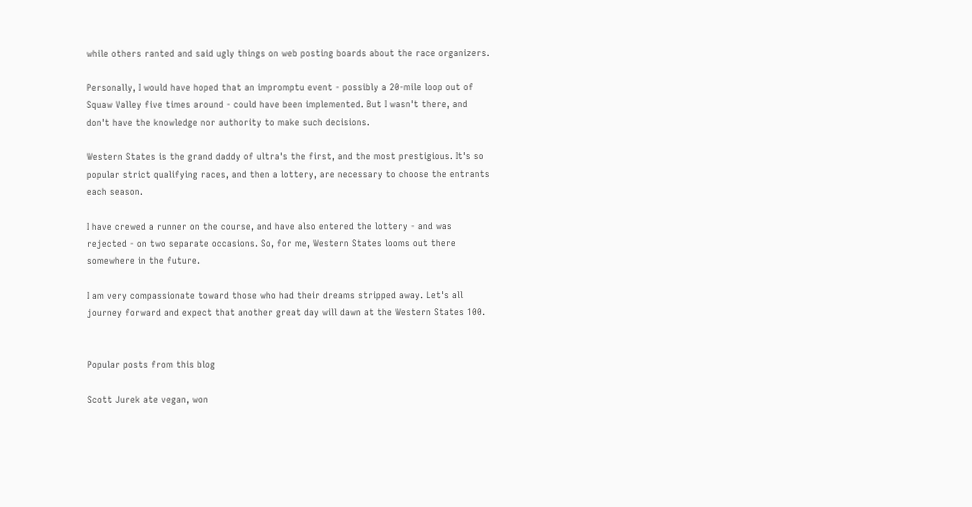while others ranted and said ugly things on web posting boards about the race organizers.

Personally, I would have hoped that an impromptu event - possibly a 20-mile loop out of Squaw Valley five times around - could have been implemented. But I wasn't there, and don't have the knowledge nor authority to make such decisions.

Western States is the grand daddy of ultra's the first, and the most prestigious. It's so popular strict qualifying races, and then a lottery, are necessary to choose the entrants each season.

I have crewed a runner on the course, and have also entered the lottery - and was rejected - on two separate occasions. So, for me, Western States looms out there somewhere in the future.

I am very compassionate toward those who had their dreams stripped away. Let's all journey forward and expect that another great day will dawn at the Western States 100.


Popular posts from this blog

Scott Jurek ate vegan, won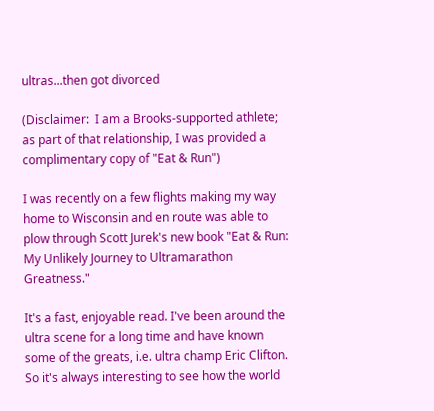ultras...then got divorced

(Disclaimer:  I am a Brooks-supported athlete; as part of that relationship, I was provided a complimentary copy of "Eat & Run")

I was recently on a few flights making my way home to Wisconsin and en route was able to plow through Scott Jurek's new book "Eat & Run: My Unlikely Journey to Ultramarathon Greatness."

It's a fast, enjoyable read. I've been around the ultra scene for a long time and have known some of the greats, i.e. ultra champ Eric Clifton. So it's always interesting to see how the world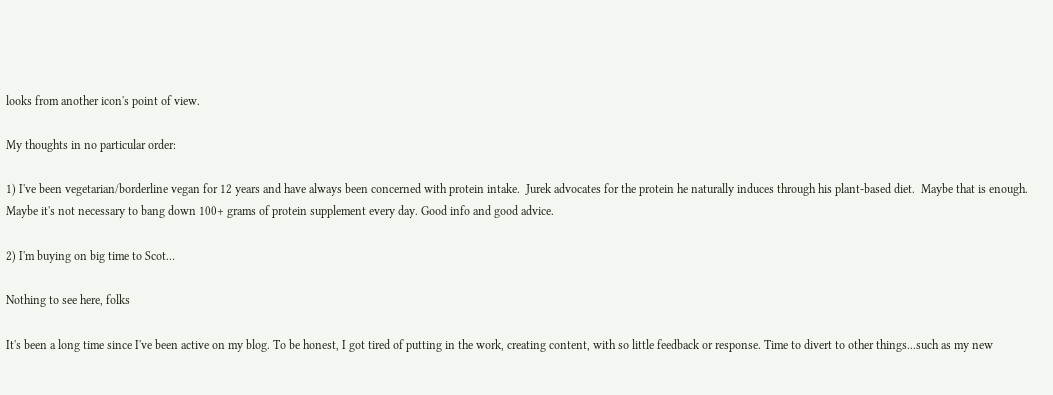looks from another icon's point of view.

My thoughts in no particular order:

1) I've been vegetarian/borderline vegan for 12 years and have always been concerned with protein intake.  Jurek advocates for the protein he naturally induces through his plant-based diet.  Maybe that is enough. Maybe it's not necessary to bang down 100+ grams of protein supplement every day. Good info and good advice.

2) I'm buying on big time to Scot…

Nothing to see here, folks

It's been a long time since I've been active on my blog. To be honest, I got tired of putting in the work, creating content, with so little feedback or response. Time to divert to other things...such as my new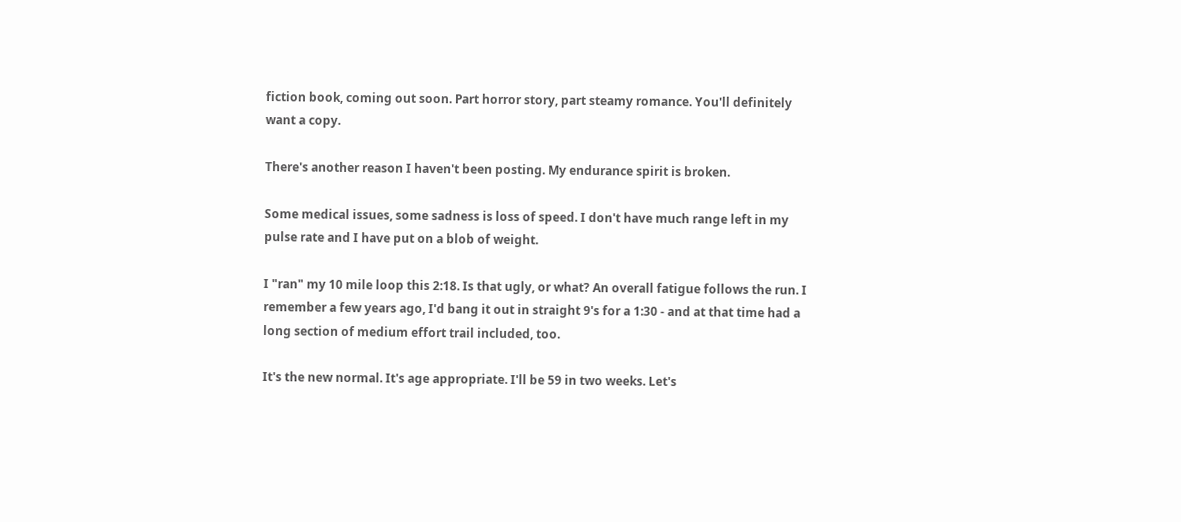fiction book, coming out soon. Part horror story, part steamy romance. You'll definitely want a copy.

There's another reason I haven't been posting. My endurance spirit is broken.

Some medical issues, some sadness is loss of speed. I don't have much range left in my pulse rate and I have put on a blob of weight.

I "ran" my 10 mile loop this 2:18. Is that ugly, or what? An overall fatigue follows the run. I remember a few years ago, I'd bang it out in straight 9's for a 1:30 - and at that time had a long section of medium effort trail included, too.

It's the new normal. It's age appropriate. I'll be 59 in two weeks. Let's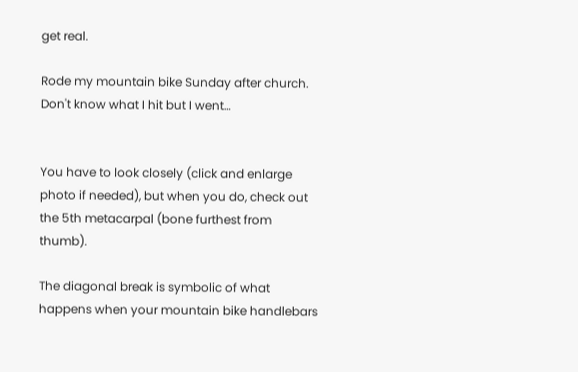get real.

Rode my mountain bike Sunday after church. Don't know what I hit but I went…


You have to look closely (click and enlarge photo if needed), but when you do, check out the 5th metacarpal (bone furthest from thumb).

The diagonal break is symbolic of what happens when your mountain bike handlebars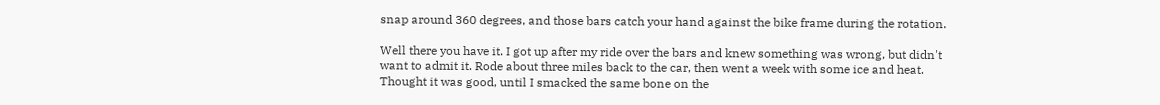snap around 360 degrees, and those bars catch your hand against the bike frame during the rotation.

Well there you have it. I got up after my ride over the bars and knew something was wrong, but didn't want to admit it. Rode about three miles back to the car, then went a week with some ice and heat. Thought it was good, until I smacked the same bone on the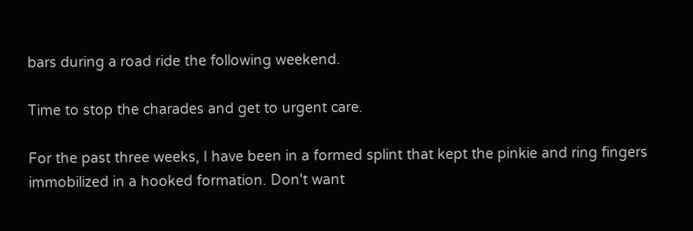bars during a road ride the following weekend.

Time to stop the charades and get to urgent care.

For the past three weeks, I have been in a formed splint that kept the pinkie and ring fingers immobilized in a hooked formation. Don't want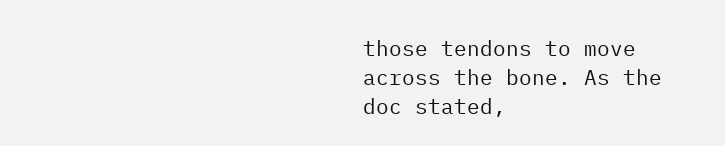those tendons to move across the bone. As the doc stated,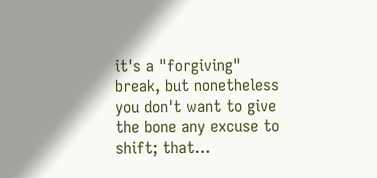it's a "forgiving" break, but nonetheless you don't want to give the bone any excuse to shift; that…